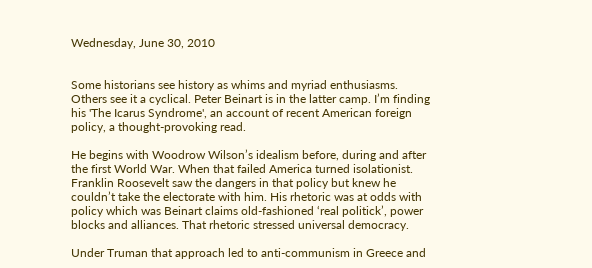Wednesday, June 30, 2010


Some historians see history as whims and myriad enthusiasms. Others see it a cyclical. Peter Beinart is in the latter camp. I’m finding his 'The Icarus Syndrome', an account of recent American foreign policy, a thought-provoking read.

He begins with Woodrow Wilson’s idealism before, during and after the first World War. When that failed America turned isolationist. Franklin Roosevelt saw the dangers in that policy but knew he couldn’t take the electorate with him. His rhetoric was at odds with policy which was Beinart claims old-fashioned ‘real politick’, power blocks and alliances. That rhetoric stressed universal democracy.

Under Truman that approach led to anti-communism in Greece and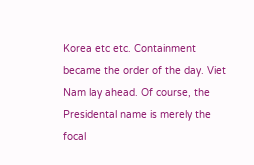Korea etc etc. Containment became the order of the day. Viet Nam lay ahead. Of course, the Presidental name is merely the focal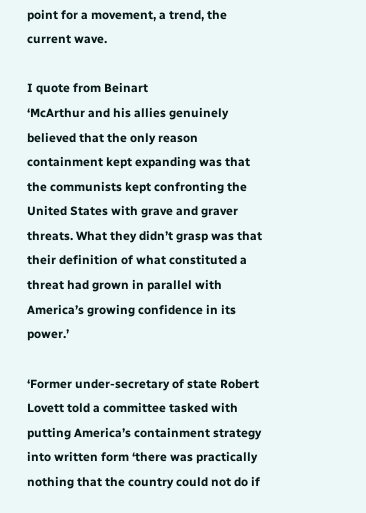point for a movement, a trend, the current wave.

I quote from Beinart
‘McArthur and his allies genuinely believed that the only reason containment kept expanding was that the communists kept confronting the United States with grave and graver threats. What they didn’t grasp was that their definition of what constituted a threat had grown in parallel with America’s growing confidence in its power.’

‘Former under-secretary of state Robert Lovett told a committee tasked with putting America’s containment strategy into written form ‘there was practically nothing that the country could not do if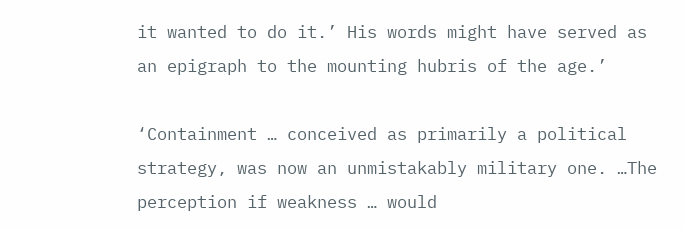it wanted to do it.’ His words might have served as an epigraph to the mounting hubris of the age.’

‘Containment … conceived as primarily a political strategy, was now an unmistakably military one. …The perception if weakness … would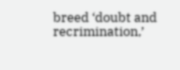breed ‘doubt and recrimination,’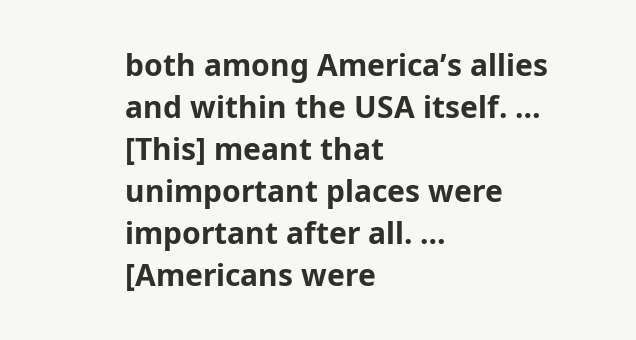both among America’s allies and within the USA itself. … [This] meant that unimportant places were important after all. … [Americans were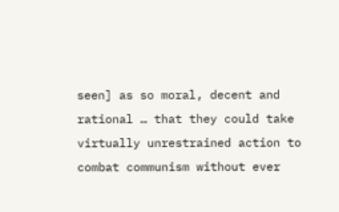seen] as so moral, decent and rational … that they could take virtually unrestrained action to combat communism without ever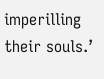imperilling their souls.’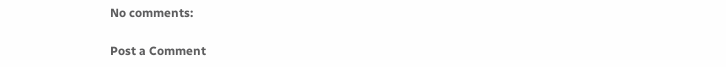No comments:

Post a Comment